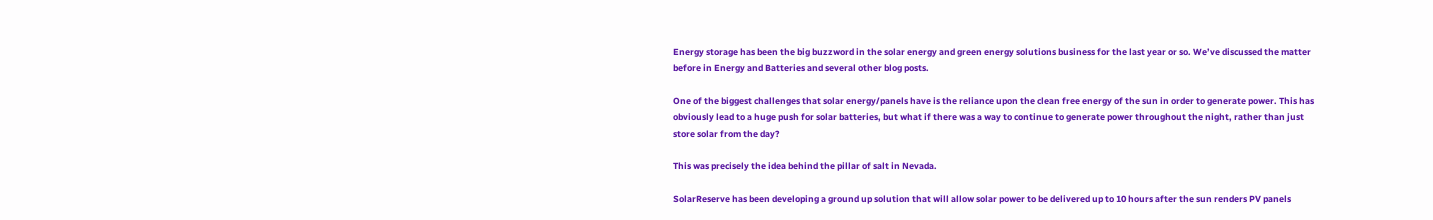Energy storage has been the big buzzword in the solar energy and green energy solutions business for the last year or so. We’ve discussed the matter before in Energy and Batteries and several other blog posts.

One of the biggest challenges that solar energy/panels have is the reliance upon the clean free energy of the sun in order to generate power. This has obviously lead to a huge push for solar batteries, but what if there was a way to continue to generate power throughout the night, rather than just store solar from the day?

This was precisely the idea behind the pillar of salt in Nevada.

SolarReserve has been developing a ground up solution that will allow solar power to be delivered up to 10 hours after the sun renders PV panels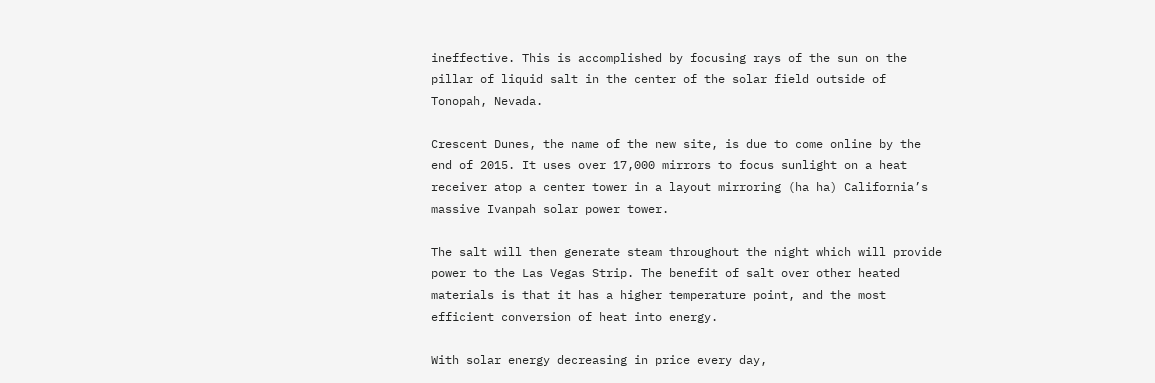ineffective. This is accomplished by focusing rays of the sun on the pillar of liquid salt in the center of the solar field outside of Tonopah, Nevada.

Crescent Dunes, the name of the new site, is due to come online by the end of 2015. It uses over 17,000 mirrors to focus sunlight on a heat receiver atop a center tower in a layout mirroring (ha ha) California’s massive Ivanpah solar power tower.

The salt will then generate steam throughout the night which will provide power to the Las Vegas Strip. The benefit of salt over other heated materials is that it has a higher temperature point, and the most efficient conversion of heat into energy.

With solar energy decreasing in price every day,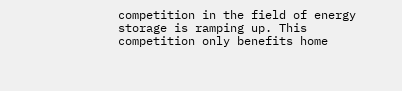competition in the field of energy storage is ramping up. This competition only benefits home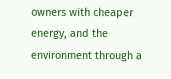owners with cheaper energy, and the environment through a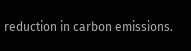reduction in carbon emissions.